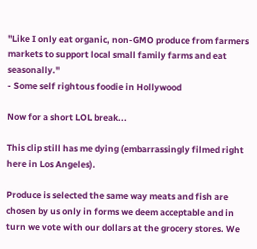"Like I only eat organic, non-GMO produce from farmers markets to support local small family farms and eat seasonally."
- Some self rightous foodie in Hollywood

Now for a short LOL break...

This clip still has me dying (embarrassingly filmed right here in Los Angeles).

Produce is selected the same way meats and fish are chosen by us only in forms we deem acceptable and in turn we vote with our dollars at the grocery stores. We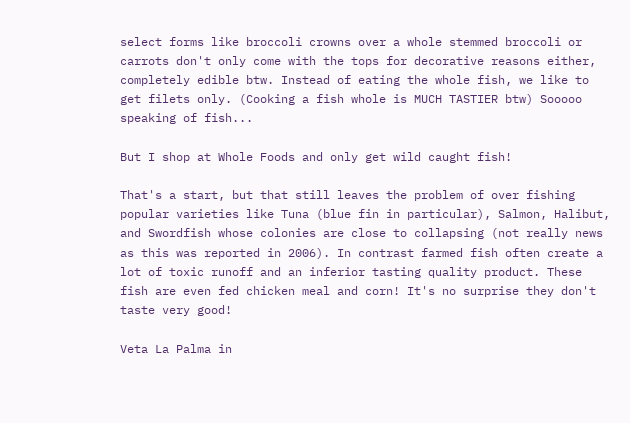select forms like broccoli crowns over a whole stemmed broccoli or carrots don't only come with the tops for decorative reasons either, completely edible btw. Instead of eating the whole fish, we like to get filets only. (Cooking a fish whole is MUCH TASTIER btw) Sooooo speaking of fish...

But I shop at Whole Foods and only get wild caught fish!

That's a start, but that still leaves the problem of over fishing popular varieties like Tuna (blue fin in particular), Salmon, Halibut, and Swordfish whose colonies are close to collapsing (not really news as this was reported in 2006). In contrast farmed fish often create a lot of toxic runoff and an inferior tasting quality product. These fish are even fed chicken meal and corn! It's no surprise they don't taste very good!

Veta La Palma in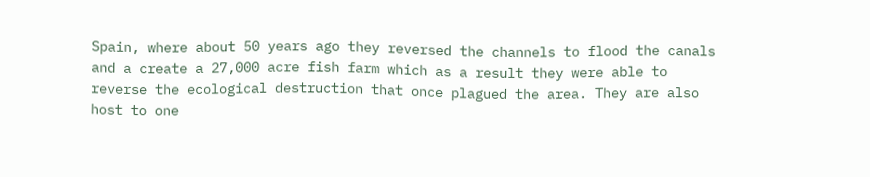Spain, where about 50 years ago they reversed the channels to flood the canals and a create a 27,000 acre fish farm which as a result they were able to reverse the ecological destruction that once plagued the area. They are also host to one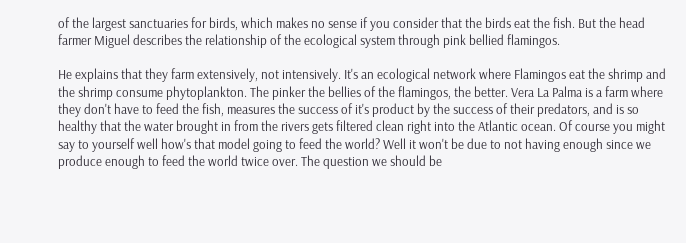of the largest sanctuaries for birds, which makes no sense if you consider that the birds eat the fish. But the head farmer Miguel describes the relationship of the ecological system through pink bellied flamingos.

He explains that they farm extensively, not intensively. It's an ecological network where Flamingos eat the shrimp and the shrimp consume phytoplankton. The pinker the bellies of the flamingos, the better. Vera La Palma is a farm where they don't have to feed the fish, measures the success of it's product by the success of their predators, and is so healthy that the water brought in from the rivers gets filtered clean right into the Atlantic ocean. Of course you might say to yourself well how's that model going to feed the world? Well it won't be due to not having enough since we produce enough to feed the world twice over. The question we should be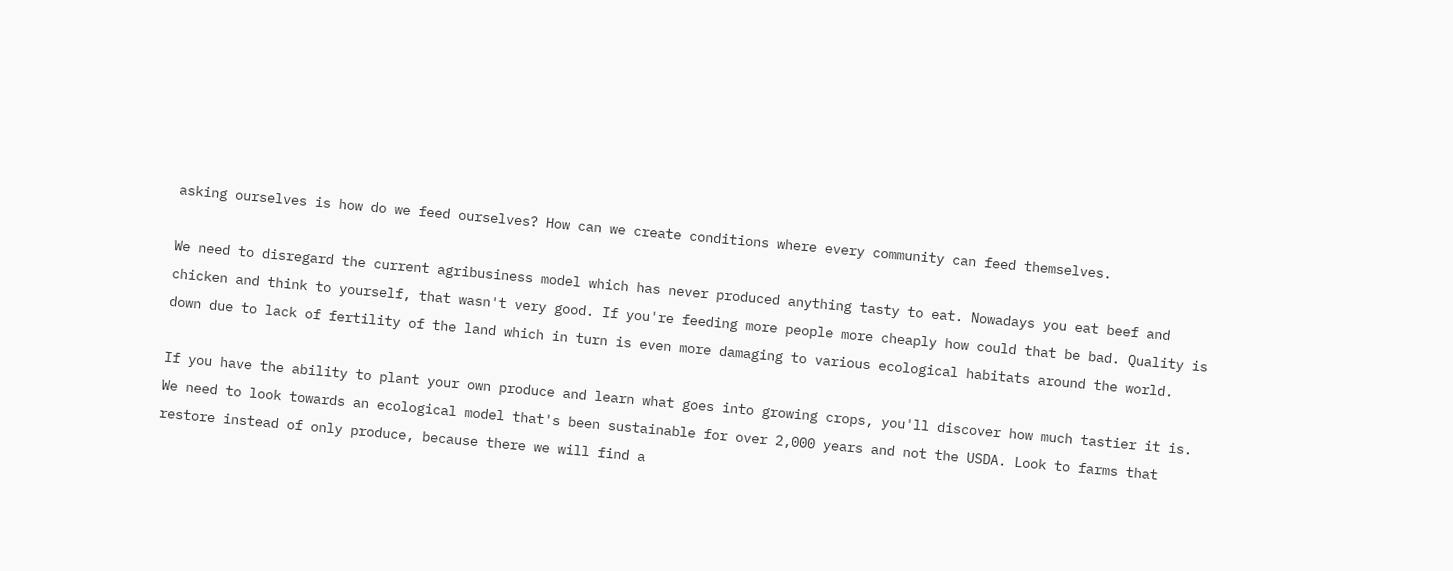asking ourselves is how do we feed ourselves? How can we create conditions where every community can feed themselves.

We need to disregard the current agribusiness model which has never produced anything tasty to eat. Nowadays you eat beef and chicken and think to yourself, that wasn't very good. If you're feeding more people more cheaply how could that be bad. Quality is down due to lack of fertility of the land which in turn is even more damaging to various ecological habitats around the world.

If you have the ability to plant your own produce and learn what goes into growing crops, you'll discover how much tastier it is. We need to look towards an ecological model that's been sustainable for over 2,000 years and not the USDA. Look to farms that restore instead of only produce, because there we will find a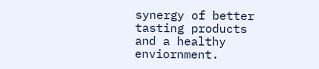synergy of better tasting products and a healthy enviornment.